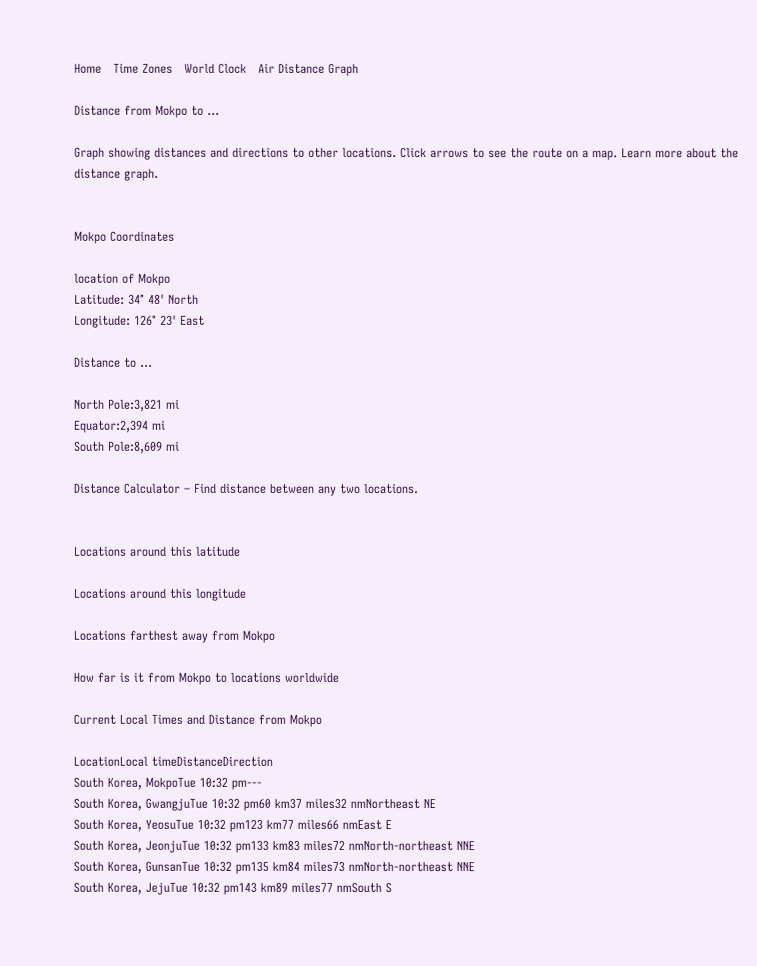Home   Time Zones   World Clock   Air Distance Graph

Distance from Mokpo to ...

Graph showing distances and directions to other locations. Click arrows to see the route on a map. Learn more about the distance graph.


Mokpo Coordinates

location of Mokpo
Latitude: 34° 48' North
Longitude: 126° 23' East

Distance to ...

North Pole:3,821 mi
Equator:2,394 mi
South Pole:8,609 mi

Distance Calculator – Find distance between any two locations.


Locations around this latitude

Locations around this longitude

Locations farthest away from Mokpo

How far is it from Mokpo to locations worldwide

Current Local Times and Distance from Mokpo

LocationLocal timeDistanceDirection
South Korea, MokpoTue 10:32 pm---
South Korea, GwangjuTue 10:32 pm60 km37 miles32 nmNortheast NE
South Korea, YeosuTue 10:32 pm123 km77 miles66 nmEast E
South Korea, JeonjuTue 10:32 pm133 km83 miles72 nmNorth-northeast NNE
South Korea, GunsanTue 10:32 pm135 km84 miles73 nmNorth-northeast NNE
South Korea, JejuTue 10:32 pm143 km89 miles77 nmSouth S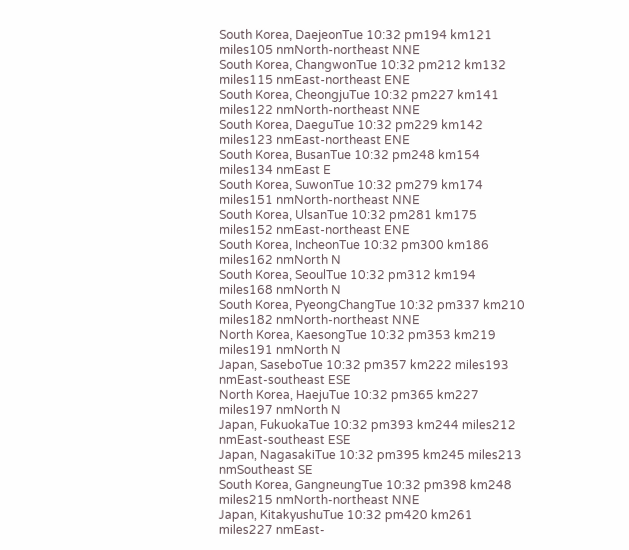South Korea, DaejeonTue 10:32 pm194 km121 miles105 nmNorth-northeast NNE
South Korea, ChangwonTue 10:32 pm212 km132 miles115 nmEast-northeast ENE
South Korea, CheongjuTue 10:32 pm227 km141 miles122 nmNorth-northeast NNE
South Korea, DaeguTue 10:32 pm229 km142 miles123 nmEast-northeast ENE
South Korea, BusanTue 10:32 pm248 km154 miles134 nmEast E
South Korea, SuwonTue 10:32 pm279 km174 miles151 nmNorth-northeast NNE
South Korea, UlsanTue 10:32 pm281 km175 miles152 nmEast-northeast ENE
South Korea, IncheonTue 10:32 pm300 km186 miles162 nmNorth N
South Korea, SeoulTue 10:32 pm312 km194 miles168 nmNorth N
South Korea, PyeongChangTue 10:32 pm337 km210 miles182 nmNorth-northeast NNE
North Korea, KaesongTue 10:32 pm353 km219 miles191 nmNorth N
Japan, SaseboTue 10:32 pm357 km222 miles193 nmEast-southeast ESE
North Korea, HaejuTue 10:32 pm365 km227 miles197 nmNorth N
Japan, FukuokaTue 10:32 pm393 km244 miles212 nmEast-southeast ESE
Japan, NagasakiTue 10:32 pm395 km245 miles213 nmSoutheast SE
South Korea, GangneungTue 10:32 pm398 km248 miles215 nmNorth-northeast NNE
Japan, KitakyushuTue 10:32 pm420 km261 miles227 nmEast-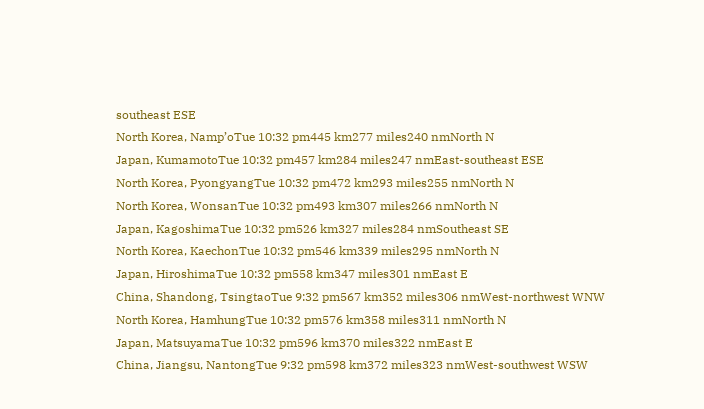southeast ESE
North Korea, Namp’oTue 10:32 pm445 km277 miles240 nmNorth N
Japan, KumamotoTue 10:32 pm457 km284 miles247 nmEast-southeast ESE
North Korea, PyongyangTue 10:32 pm472 km293 miles255 nmNorth N
North Korea, WonsanTue 10:32 pm493 km307 miles266 nmNorth N
Japan, KagoshimaTue 10:32 pm526 km327 miles284 nmSoutheast SE
North Korea, KaechonTue 10:32 pm546 km339 miles295 nmNorth N
Japan, HiroshimaTue 10:32 pm558 km347 miles301 nmEast E
China, Shandong, TsingtaoTue 9:32 pm567 km352 miles306 nmWest-northwest WNW
North Korea, HamhungTue 10:32 pm576 km358 miles311 nmNorth N
Japan, MatsuyamaTue 10:32 pm596 km370 miles322 nmEast E
China, Jiangsu, NantongTue 9:32 pm598 km372 miles323 nmWest-southwest WSW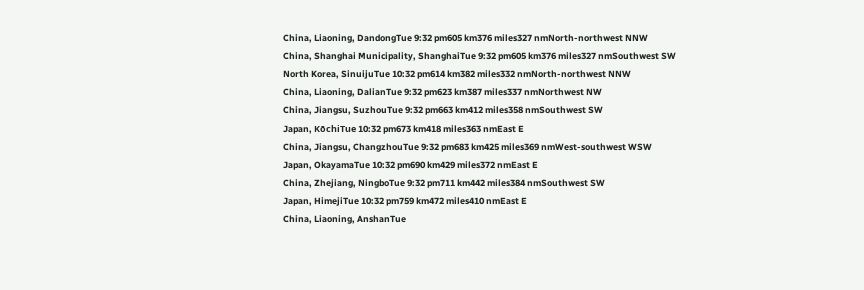China, Liaoning, DandongTue 9:32 pm605 km376 miles327 nmNorth-northwest NNW
China, Shanghai Municipality, ShanghaiTue 9:32 pm605 km376 miles327 nmSouthwest SW
North Korea, SinuijuTue 10:32 pm614 km382 miles332 nmNorth-northwest NNW
China, Liaoning, DalianTue 9:32 pm623 km387 miles337 nmNorthwest NW
China, Jiangsu, SuzhouTue 9:32 pm663 km412 miles358 nmSouthwest SW
Japan, KōchiTue 10:32 pm673 km418 miles363 nmEast E
China, Jiangsu, ChangzhouTue 9:32 pm683 km425 miles369 nmWest-southwest WSW
Japan, OkayamaTue 10:32 pm690 km429 miles372 nmEast E
China, Zhejiang, NingboTue 9:32 pm711 km442 miles384 nmSouthwest SW
Japan, HimejiTue 10:32 pm759 km472 miles410 nmEast E
China, Liaoning, AnshanTue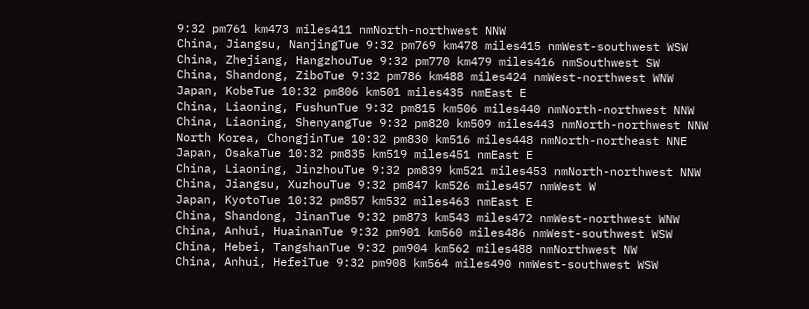9:32 pm761 km473 miles411 nmNorth-northwest NNW
China, Jiangsu, NanjingTue 9:32 pm769 km478 miles415 nmWest-southwest WSW
China, Zhejiang, HangzhouTue 9:32 pm770 km479 miles416 nmSouthwest SW
China, Shandong, ZiboTue 9:32 pm786 km488 miles424 nmWest-northwest WNW
Japan, KobeTue 10:32 pm806 km501 miles435 nmEast E
China, Liaoning, FushunTue 9:32 pm815 km506 miles440 nmNorth-northwest NNW
China, Liaoning, ShenyangTue 9:32 pm820 km509 miles443 nmNorth-northwest NNW
North Korea, ChongjinTue 10:32 pm830 km516 miles448 nmNorth-northeast NNE
Japan, OsakaTue 10:32 pm835 km519 miles451 nmEast E
China, Liaoning, JinzhouTue 9:32 pm839 km521 miles453 nmNorth-northwest NNW
China, Jiangsu, XuzhouTue 9:32 pm847 km526 miles457 nmWest W
Japan, KyotoTue 10:32 pm857 km532 miles463 nmEast E
China, Shandong, JinanTue 9:32 pm873 km543 miles472 nmWest-northwest WNW
China, Anhui, HuainanTue 9:32 pm901 km560 miles486 nmWest-southwest WSW
China, Hebei, TangshanTue 9:32 pm904 km562 miles488 nmNorthwest NW
China, Anhui, HefeiTue 9:32 pm908 km564 miles490 nmWest-southwest WSW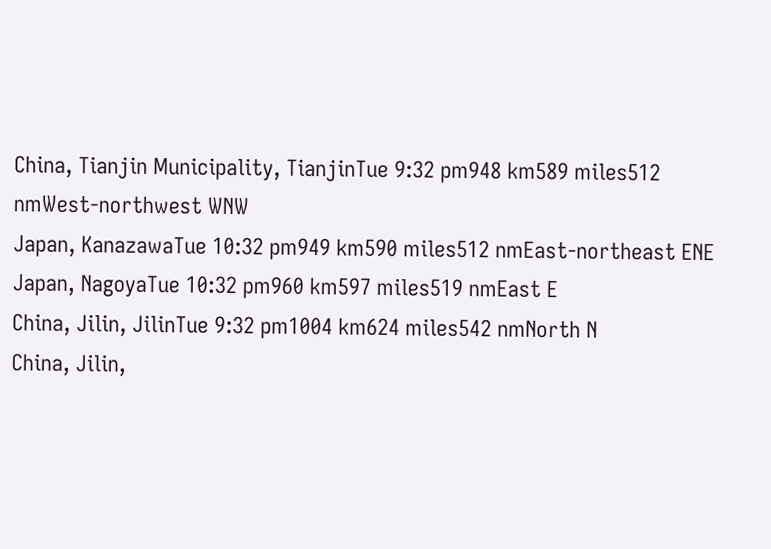China, Tianjin Municipality, TianjinTue 9:32 pm948 km589 miles512 nmWest-northwest WNW
Japan, KanazawaTue 10:32 pm949 km590 miles512 nmEast-northeast ENE
Japan, NagoyaTue 10:32 pm960 km597 miles519 nmEast E
China, Jilin, JilinTue 9:32 pm1004 km624 miles542 nmNorth N
China, Jilin,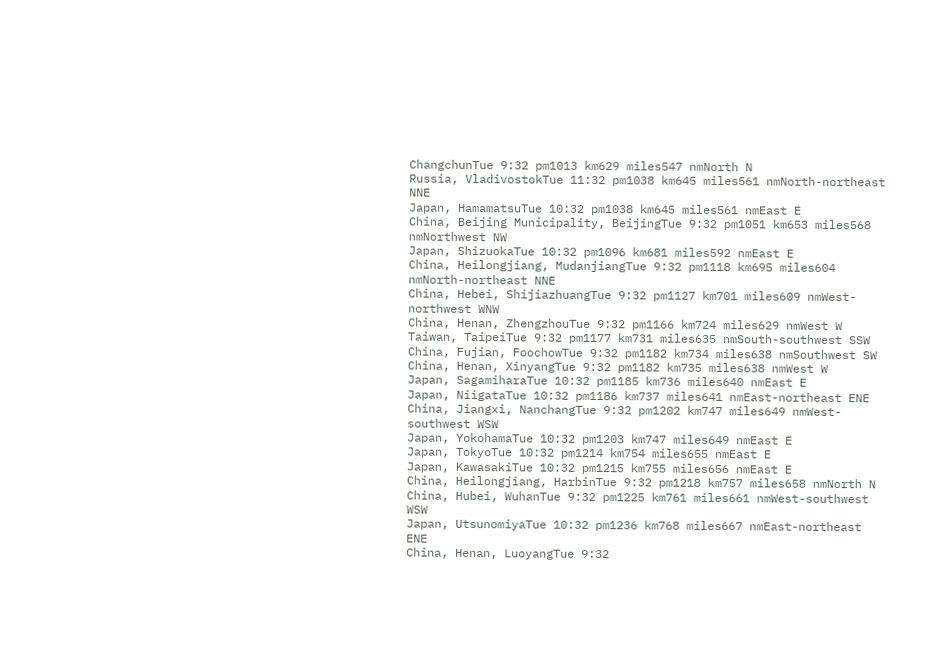ChangchunTue 9:32 pm1013 km629 miles547 nmNorth N
Russia, VladivostokTue 11:32 pm1038 km645 miles561 nmNorth-northeast NNE
Japan, HamamatsuTue 10:32 pm1038 km645 miles561 nmEast E
China, Beijing Municipality, BeijingTue 9:32 pm1051 km653 miles568 nmNorthwest NW
Japan, ShizuokaTue 10:32 pm1096 km681 miles592 nmEast E
China, Heilongjiang, MudanjiangTue 9:32 pm1118 km695 miles604 nmNorth-northeast NNE
China, Hebei, ShijiazhuangTue 9:32 pm1127 km701 miles609 nmWest-northwest WNW
China, Henan, ZhengzhouTue 9:32 pm1166 km724 miles629 nmWest W
Taiwan, TaipeiTue 9:32 pm1177 km731 miles635 nmSouth-southwest SSW
China, Fujian, FoochowTue 9:32 pm1182 km734 miles638 nmSouthwest SW
China, Henan, XinyangTue 9:32 pm1182 km735 miles638 nmWest W
Japan, SagamiharaTue 10:32 pm1185 km736 miles640 nmEast E
Japan, NiigataTue 10:32 pm1186 km737 miles641 nmEast-northeast ENE
China, Jiangxi, NanchangTue 9:32 pm1202 km747 miles649 nmWest-southwest WSW
Japan, YokohamaTue 10:32 pm1203 km747 miles649 nmEast E
Japan, TokyoTue 10:32 pm1214 km754 miles655 nmEast E
Japan, KawasakiTue 10:32 pm1215 km755 miles656 nmEast E
China, Heilongjiang, HarbinTue 9:32 pm1218 km757 miles658 nmNorth N
China, Hubei, WuhanTue 9:32 pm1225 km761 miles661 nmWest-southwest WSW
Japan, UtsunomiyaTue 10:32 pm1236 km768 miles667 nmEast-northeast ENE
China, Henan, LuoyangTue 9:32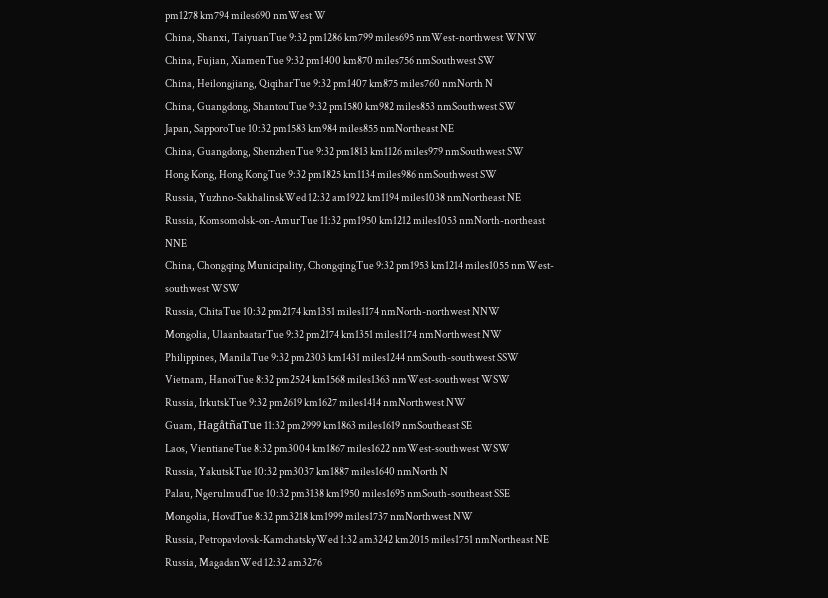pm1278 km794 miles690 nmWest W
China, Shanxi, TaiyuanTue 9:32 pm1286 km799 miles695 nmWest-northwest WNW
China, Fujian, XiamenTue 9:32 pm1400 km870 miles756 nmSouthwest SW
China, Heilongjiang, QiqiharTue 9:32 pm1407 km875 miles760 nmNorth N
China, Guangdong, ShantouTue 9:32 pm1580 km982 miles853 nmSouthwest SW
Japan, SapporoTue 10:32 pm1583 km984 miles855 nmNortheast NE
China, Guangdong, ShenzhenTue 9:32 pm1813 km1126 miles979 nmSouthwest SW
Hong Kong, Hong KongTue 9:32 pm1825 km1134 miles986 nmSouthwest SW
Russia, Yuzhno-SakhalinskWed 12:32 am1922 km1194 miles1038 nmNortheast NE
Russia, Komsomolsk-on-AmurTue 11:32 pm1950 km1212 miles1053 nmNorth-northeast NNE
China, Chongqing Municipality, ChongqingTue 9:32 pm1953 km1214 miles1055 nmWest-southwest WSW
Russia, ChitaTue 10:32 pm2174 km1351 miles1174 nmNorth-northwest NNW
Mongolia, UlaanbaatarTue 9:32 pm2174 km1351 miles1174 nmNorthwest NW
Philippines, ManilaTue 9:32 pm2303 km1431 miles1244 nmSouth-southwest SSW
Vietnam, HanoiTue 8:32 pm2524 km1568 miles1363 nmWest-southwest WSW
Russia, IrkutskTue 9:32 pm2619 km1627 miles1414 nmNorthwest NW
Guam, HagåtñaTue 11:32 pm2999 km1863 miles1619 nmSoutheast SE
Laos, VientianeTue 8:32 pm3004 km1867 miles1622 nmWest-southwest WSW
Russia, YakutskTue 10:32 pm3037 km1887 miles1640 nmNorth N
Palau, NgerulmudTue 10:32 pm3138 km1950 miles1695 nmSouth-southeast SSE
Mongolia, HovdTue 8:32 pm3218 km1999 miles1737 nmNorthwest NW
Russia, Petropavlovsk-KamchatskyWed 1:32 am3242 km2015 miles1751 nmNortheast NE
Russia, MagadanWed 12:32 am3276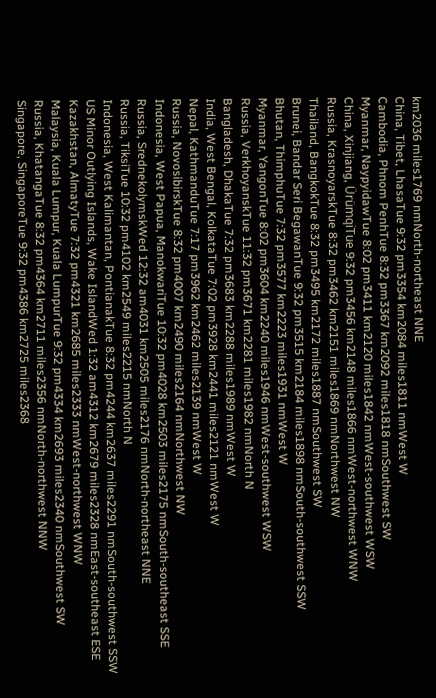km2036 miles1769 nmNorth-northeast NNE
China, Tibet, LhasaTue 9:32 pm3354 km2084 miles1811 nmWest W
Cambodia, Phnom PenhTue 8:32 pm3367 km2092 miles1818 nmSouthwest SW
Myanmar, NaypyidawTue 8:02 pm3411 km2120 miles1842 nmWest-southwest WSW
China, Xinjiang, ÜrümqiTue 9:32 pm3456 km2148 miles1866 nmWest-northwest WNW
Russia, KrasnoyarskTue 8:32 pm3462 km2151 miles1869 nmNorthwest NW
Thailand, BangkokTue 8:32 pm3495 km2172 miles1887 nmSouthwest SW
Brunei, Bandar Seri BegawanTue 9:32 pm3515 km2184 miles1898 nmSouth-southwest SSW
Bhutan, ThimphuTue 7:32 pm3577 km2223 miles1931 nmWest W
Myanmar, YangonTue 8:02 pm3604 km2240 miles1946 nmWest-southwest WSW
Russia, VerkhoyanskTue 11:32 pm3671 km2281 miles1982 nmNorth N
Bangladesh, DhakaTue 7:32 pm3683 km2288 miles1989 nmWest W
India, West Bengal, KolkataTue 7:02 pm3928 km2441 miles2121 nmWest W
Nepal, KathmanduTue 7:17 pm3962 km2462 miles2139 nmWest W
Russia, NovosibirskTue 8:32 pm4007 km2490 miles2164 nmNorthwest NW
Indonesia, West Papua, ManokwariTue 10:32 pm4028 km2503 miles2175 nmSouth-southeast SSE
Russia, SrednekolymskWed 12:32 am4031 km2505 miles2176 nmNorth-northeast NNE
Russia, TiksiTue 10:32 pm4102 km2549 miles2215 nmNorth N
Indonesia, West Kalimantan, PontianakTue 8:32 pm4244 km2637 miles2291 nmSouth-southwest SSW
US Minor Outlying Islands, Wake IslandWed 1:32 am4312 km2679 miles2328 nmEast-southeast ESE
Kazakhstan, AlmatyTue 7:32 pm4321 km2685 miles2333 nmWest-northwest WNW
Malaysia, Kuala Lumpur, Kuala LumpurTue 9:32 pm4334 km2693 miles2340 nmSouthwest SW
Russia, KhatangaTue 8:32 pm4364 km2711 miles2356 nmNorth-northwest NNW
Singapore, SingaporeTue 9:32 pm4386 km2725 miles2368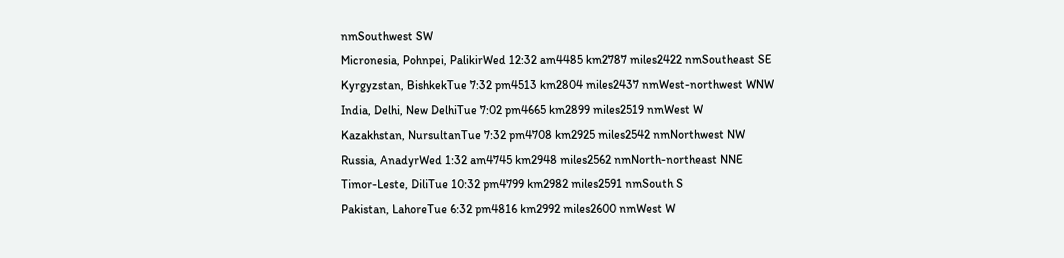nmSouthwest SW
Micronesia, Pohnpei, PalikirWed 12:32 am4485 km2787 miles2422 nmSoutheast SE
Kyrgyzstan, BishkekTue 7:32 pm4513 km2804 miles2437 nmWest-northwest WNW
India, Delhi, New DelhiTue 7:02 pm4665 km2899 miles2519 nmWest W
Kazakhstan, NursultanTue 7:32 pm4708 km2925 miles2542 nmNorthwest NW
Russia, AnadyrWed 1:32 am4745 km2948 miles2562 nmNorth-northeast NNE
Timor-Leste, DiliTue 10:32 pm4799 km2982 miles2591 nmSouth S
Pakistan, LahoreTue 6:32 pm4816 km2992 miles2600 nmWest W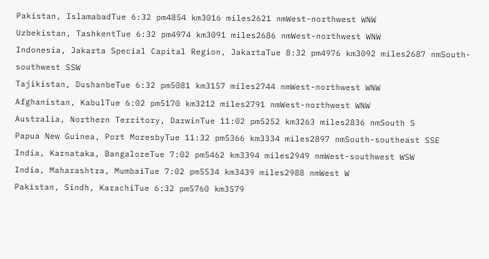Pakistan, IslamabadTue 6:32 pm4854 km3016 miles2621 nmWest-northwest WNW
Uzbekistan, TashkentTue 6:32 pm4974 km3091 miles2686 nmWest-northwest WNW
Indonesia, Jakarta Special Capital Region, JakartaTue 8:32 pm4976 km3092 miles2687 nmSouth-southwest SSW
Tajikistan, DushanbeTue 6:32 pm5081 km3157 miles2744 nmWest-northwest WNW
Afghanistan, KabulTue 6:02 pm5170 km3212 miles2791 nmWest-northwest WNW
Australia, Northern Territory, DarwinTue 11:02 pm5252 km3263 miles2836 nmSouth S
Papua New Guinea, Port MoresbyTue 11:32 pm5366 km3334 miles2897 nmSouth-southeast SSE
India, Karnataka, BangaloreTue 7:02 pm5462 km3394 miles2949 nmWest-southwest WSW
India, Maharashtra, MumbaiTue 7:02 pm5534 km3439 miles2988 nmWest W
Pakistan, Sindh, KarachiTue 6:32 pm5760 km3579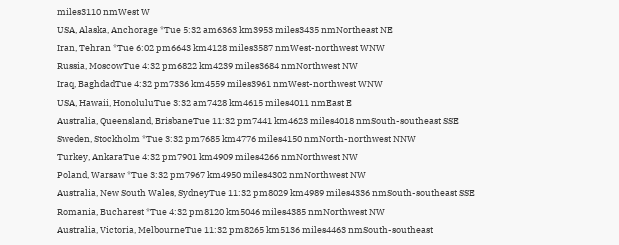miles3110 nmWest W
USA, Alaska, Anchorage *Tue 5:32 am6363 km3953 miles3435 nmNortheast NE
Iran, Tehran *Tue 6:02 pm6643 km4128 miles3587 nmWest-northwest WNW
Russia, MoscowTue 4:32 pm6822 km4239 miles3684 nmNorthwest NW
Iraq, BaghdadTue 4:32 pm7336 km4559 miles3961 nmWest-northwest WNW
USA, Hawaii, HonoluluTue 3:32 am7428 km4615 miles4011 nmEast E
Australia, Queensland, BrisbaneTue 11:32 pm7441 km4623 miles4018 nmSouth-southeast SSE
Sweden, Stockholm *Tue 3:32 pm7685 km4776 miles4150 nmNorth-northwest NNW
Turkey, AnkaraTue 4:32 pm7901 km4909 miles4266 nmNorthwest NW
Poland, Warsaw *Tue 3:32 pm7967 km4950 miles4302 nmNorthwest NW
Australia, New South Wales, SydneyTue 11:32 pm8029 km4989 miles4336 nmSouth-southeast SSE
Romania, Bucharest *Tue 4:32 pm8120 km5046 miles4385 nmNorthwest NW
Australia, Victoria, MelbourneTue 11:32 pm8265 km5136 miles4463 nmSouth-southeast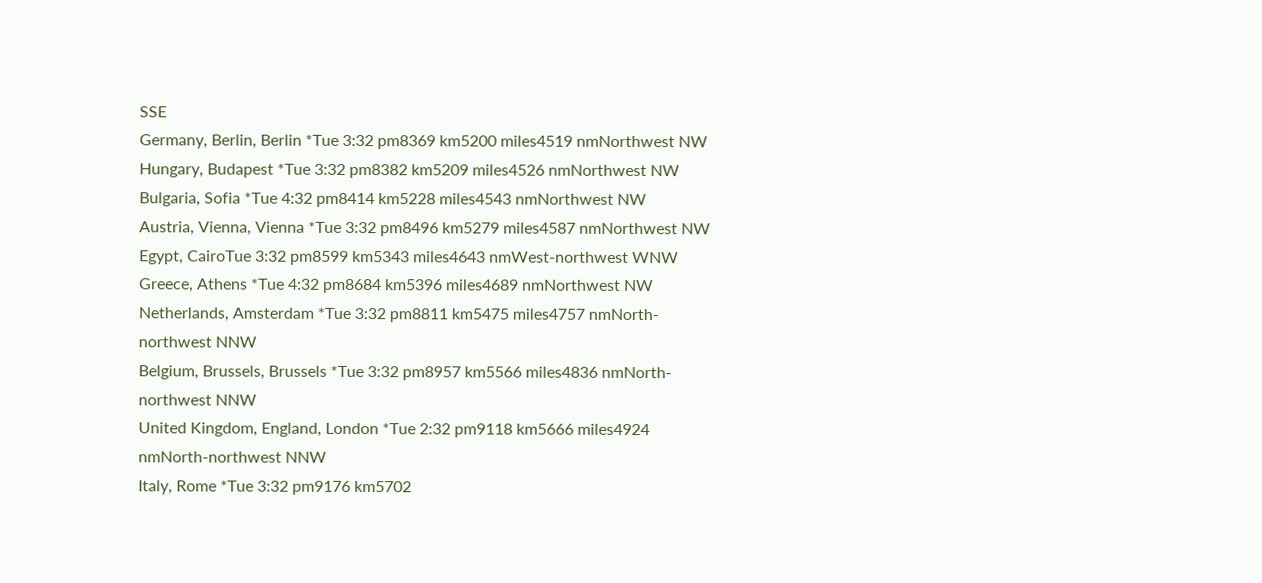SSE
Germany, Berlin, Berlin *Tue 3:32 pm8369 km5200 miles4519 nmNorthwest NW
Hungary, Budapest *Tue 3:32 pm8382 km5209 miles4526 nmNorthwest NW
Bulgaria, Sofia *Tue 4:32 pm8414 km5228 miles4543 nmNorthwest NW
Austria, Vienna, Vienna *Tue 3:32 pm8496 km5279 miles4587 nmNorthwest NW
Egypt, CairoTue 3:32 pm8599 km5343 miles4643 nmWest-northwest WNW
Greece, Athens *Tue 4:32 pm8684 km5396 miles4689 nmNorthwest NW
Netherlands, Amsterdam *Tue 3:32 pm8811 km5475 miles4757 nmNorth-northwest NNW
Belgium, Brussels, Brussels *Tue 3:32 pm8957 km5566 miles4836 nmNorth-northwest NNW
United Kingdom, England, London *Tue 2:32 pm9118 km5666 miles4924 nmNorth-northwest NNW
Italy, Rome *Tue 3:32 pm9176 km5702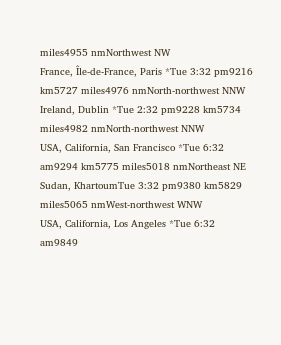miles4955 nmNorthwest NW
France, Île-de-France, Paris *Tue 3:32 pm9216 km5727 miles4976 nmNorth-northwest NNW
Ireland, Dublin *Tue 2:32 pm9228 km5734 miles4982 nmNorth-northwest NNW
USA, California, San Francisco *Tue 6:32 am9294 km5775 miles5018 nmNortheast NE
Sudan, KhartoumTue 3:32 pm9380 km5829 miles5065 nmWest-northwest WNW
USA, California, Los Angeles *Tue 6:32 am9849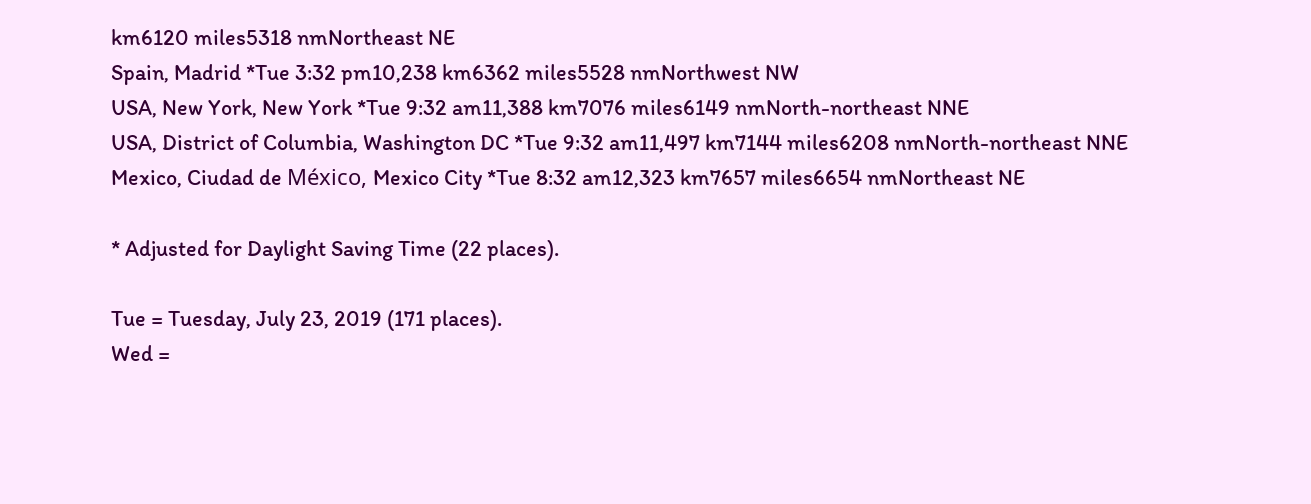km6120 miles5318 nmNortheast NE
Spain, Madrid *Tue 3:32 pm10,238 km6362 miles5528 nmNorthwest NW
USA, New York, New York *Tue 9:32 am11,388 km7076 miles6149 nmNorth-northeast NNE
USA, District of Columbia, Washington DC *Tue 9:32 am11,497 km7144 miles6208 nmNorth-northeast NNE
Mexico, Ciudad de México, Mexico City *Tue 8:32 am12,323 km7657 miles6654 nmNortheast NE

* Adjusted for Daylight Saving Time (22 places).

Tue = Tuesday, July 23, 2019 (171 places).
Wed =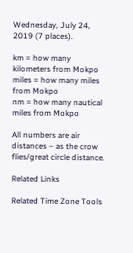Wednesday, July 24, 2019 (7 places).

km = how many kilometers from Mokpo
miles = how many miles from Mokpo
nm = how many nautical miles from Mokpo

All numbers are air distances – as the crow flies/great circle distance.

Related Links

Related Time Zone Tools